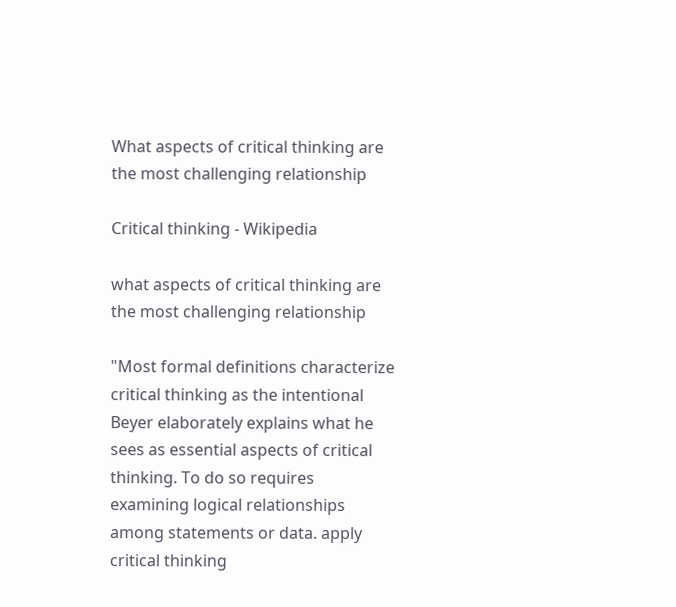What aspects of critical thinking are the most challenging relationship

Critical thinking - Wikipedia

what aspects of critical thinking are the most challenging relationship

"Most formal definitions characterize critical thinking as the intentional Beyer elaborately explains what he sees as essential aspects of critical thinking. To do so requires examining logical relationships among statements or data. apply critical thinking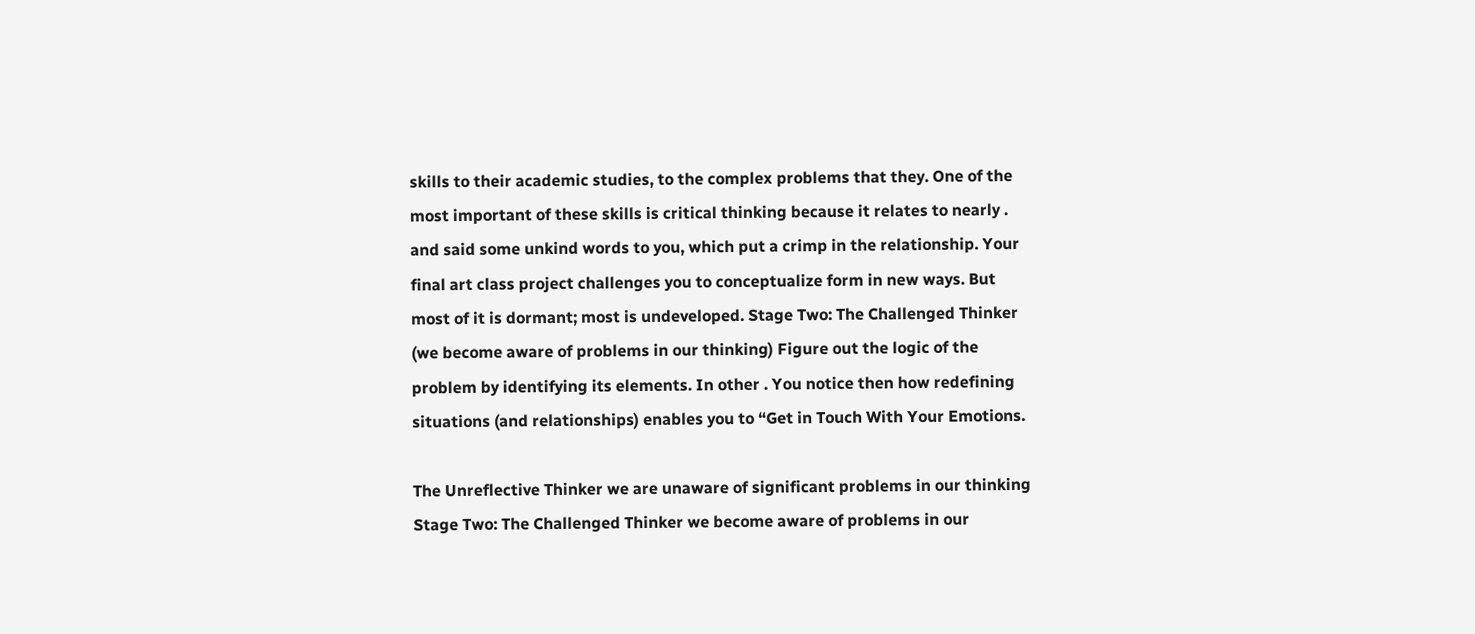skills to their academic studies, to the complex problems that they. One of the most important of these skills is critical thinking because it relates to nearly . and said some unkind words to you, which put a crimp in the relationship. Your final art class project challenges you to conceptualize form in new ways. But most of it is dormant; most is undeveloped. Stage Two: The Challenged Thinker (we become aware of problems in our thinking) Figure out the logic of the problem by identifying its elements. In other . You notice then how redefining situations (and relationships) enables you to “Get in Touch With Your Emotions.

The Unreflective Thinker we are unaware of significant problems in our thinking Stage Two: The Challenged Thinker we become aware of problems in our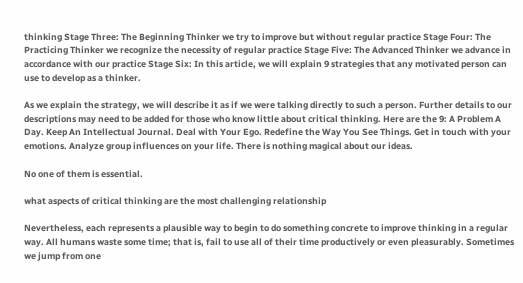thinking Stage Three: The Beginning Thinker we try to improve but without regular practice Stage Four: The Practicing Thinker we recognize the necessity of regular practice Stage Five: The Advanced Thinker we advance in accordance with our practice Stage Six: In this article, we will explain 9 strategies that any motivated person can use to develop as a thinker.

As we explain the strategy, we will describe it as if we were talking directly to such a person. Further details to our descriptions may need to be added for those who know little about critical thinking. Here are the 9: A Problem A Day. Keep An Intellectual Journal. Deal with Your Ego. Redefine the Way You See Things. Get in touch with your emotions. Analyze group influences on your life. There is nothing magical about our ideas.

No one of them is essential.

what aspects of critical thinking are the most challenging relationship

Nevertheless, each represents a plausible way to begin to do something concrete to improve thinking in a regular way. All humans waste some time; that is, fail to use all of their time productively or even pleasurably. Sometimes we jump from one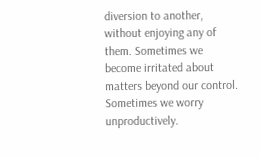diversion to another, without enjoying any of them. Sometimes we become irritated about matters beyond our control. Sometimes we worry unproductively.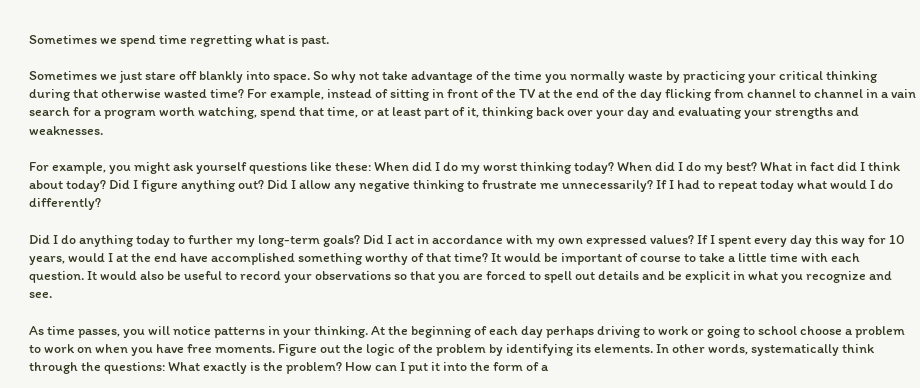Sometimes we spend time regretting what is past.

Sometimes we just stare off blankly into space. So why not take advantage of the time you normally waste by practicing your critical thinking during that otherwise wasted time? For example, instead of sitting in front of the TV at the end of the day flicking from channel to channel in a vain search for a program worth watching, spend that time, or at least part of it, thinking back over your day and evaluating your strengths and weaknesses.

For example, you might ask yourself questions like these: When did I do my worst thinking today? When did I do my best? What in fact did I think about today? Did I figure anything out? Did I allow any negative thinking to frustrate me unnecessarily? If I had to repeat today what would I do differently?

Did I do anything today to further my long-term goals? Did I act in accordance with my own expressed values? If I spent every day this way for 10 years, would I at the end have accomplished something worthy of that time? It would be important of course to take a little time with each question. It would also be useful to record your observations so that you are forced to spell out details and be explicit in what you recognize and see.

As time passes, you will notice patterns in your thinking. At the beginning of each day perhaps driving to work or going to school choose a problem to work on when you have free moments. Figure out the logic of the problem by identifying its elements. In other words, systematically think through the questions: What exactly is the problem? How can I put it into the form of a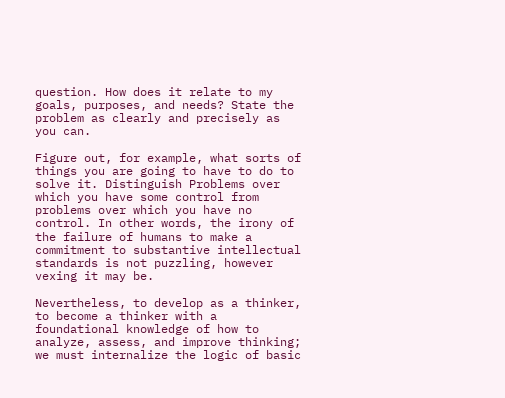question. How does it relate to my goals, purposes, and needs? State the problem as clearly and precisely as you can.

Figure out, for example, what sorts of things you are going to have to do to solve it. Distinguish Problems over which you have some control from problems over which you have no control. In other words, the irony of the failure of humans to make a commitment to substantive intellectual standards is not puzzling, however vexing it may be.

Nevertheless, to develop as a thinker, to become a thinker with a foundational knowledge of how to analyze, assess, and improve thinking; we must internalize the logic of basic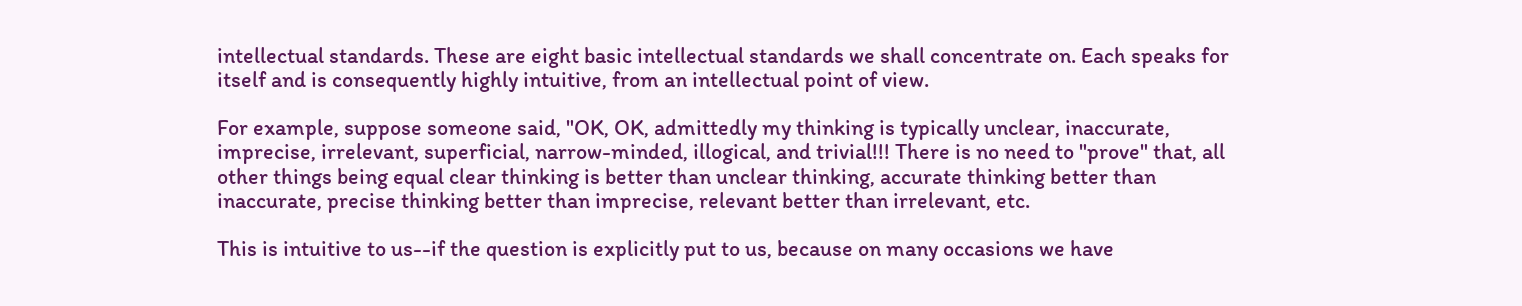intellectual standards. These are eight basic intellectual standards we shall concentrate on. Each speaks for itself and is consequently highly intuitive, from an intellectual point of view.

For example, suppose someone said, "OK, OK, admittedly my thinking is typically unclear, inaccurate, imprecise, irrelevant, superficial, narrow-minded, illogical, and trivial!!! There is no need to "prove" that, all other things being equal clear thinking is better than unclear thinking, accurate thinking better than inaccurate, precise thinking better than imprecise, relevant better than irrelevant, etc.

This is intuitive to us--if the question is explicitly put to us, because on many occasions we have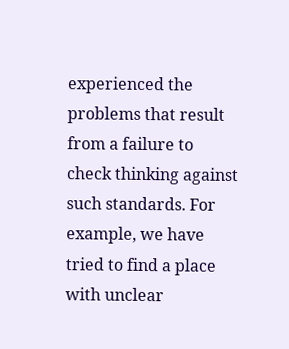experienced the problems that result from a failure to check thinking against such standards. For example, we have tried to find a place with unclear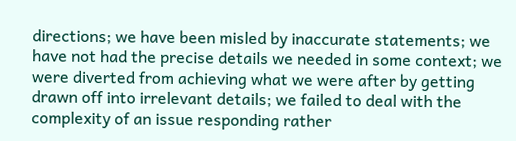directions; we have been misled by inaccurate statements; we have not had the precise details we needed in some context; we were diverted from achieving what we were after by getting drawn off into irrelevant details; we failed to deal with the complexity of an issue responding rather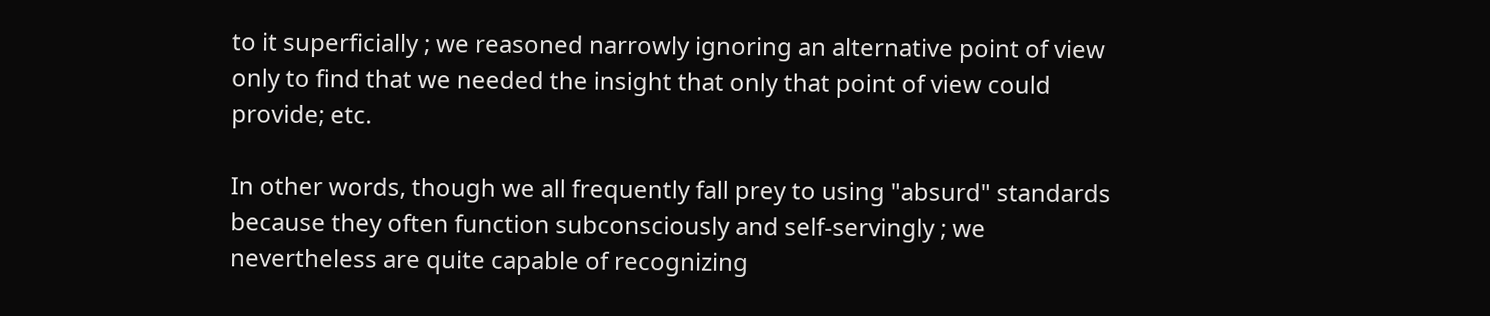to it superficially ; we reasoned narrowly ignoring an alternative point of view only to find that we needed the insight that only that point of view could provide; etc.

In other words, though we all frequently fall prey to using "absurd" standards because they often function subconsciously and self-servingly ; we nevertheless are quite capable of recognizing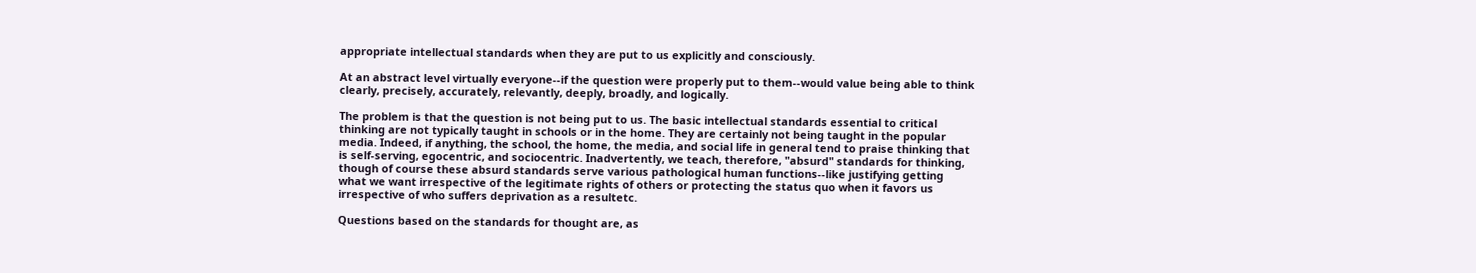appropriate intellectual standards when they are put to us explicitly and consciously.

At an abstract level virtually everyone--if the question were properly put to them--would value being able to think clearly, precisely, accurately, relevantly, deeply, broadly, and logically.

The problem is that the question is not being put to us. The basic intellectual standards essential to critical thinking are not typically taught in schools or in the home. They are certainly not being taught in the popular media. Indeed, if anything, the school, the home, the media, and social life in general tend to praise thinking that is self-serving, egocentric, and sociocentric. Inadvertently, we teach, therefore, "absurd" standards for thinking, though of course these absurd standards serve various pathological human functions--like justifying getting what we want irrespective of the legitimate rights of others or protecting the status quo when it favors us irrespective of who suffers deprivation as a resultetc.

Questions based on the standards for thought are, as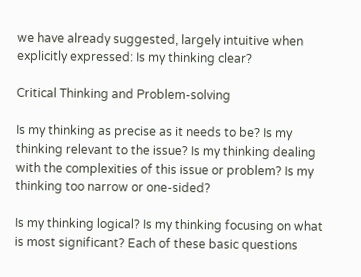we have already suggested, largely intuitive when explicitly expressed: Is my thinking clear?

Critical Thinking and Problem-solving

Is my thinking as precise as it needs to be? Is my thinking relevant to the issue? Is my thinking dealing with the complexities of this issue or problem? Is my thinking too narrow or one-sided?

Is my thinking logical? Is my thinking focusing on what is most significant? Each of these basic questions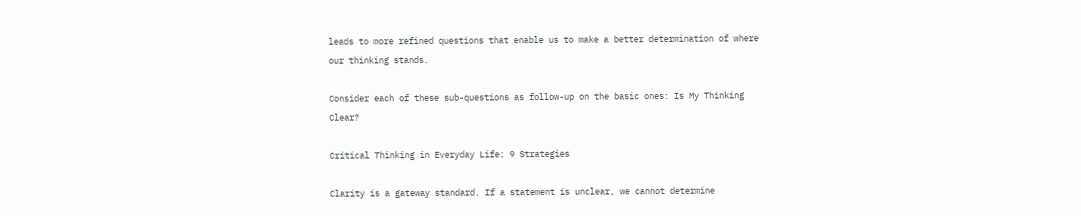leads to more refined questions that enable us to make a better determination of where our thinking stands.

Consider each of these sub-questions as follow-up on the basic ones: Is My Thinking Clear?

Critical Thinking in Everyday Life: 9 Strategies

Clarity is a gateway standard. If a statement is unclear, we cannot determine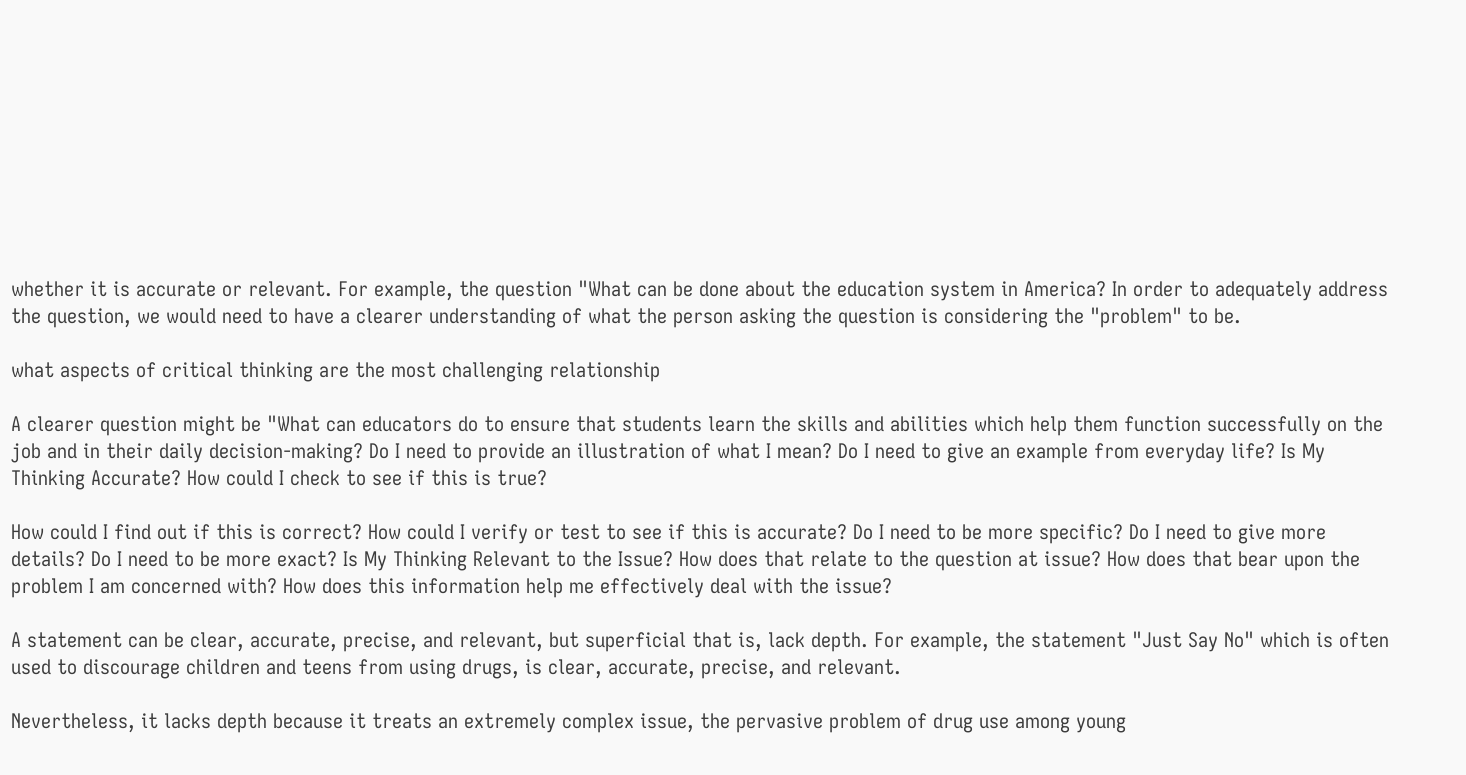whether it is accurate or relevant. For example, the question "What can be done about the education system in America? In order to adequately address the question, we would need to have a clearer understanding of what the person asking the question is considering the "problem" to be.

what aspects of critical thinking are the most challenging relationship

A clearer question might be "What can educators do to ensure that students learn the skills and abilities which help them function successfully on the job and in their daily decision-making? Do I need to provide an illustration of what I mean? Do I need to give an example from everyday life? Is My Thinking Accurate? How could I check to see if this is true?

How could I find out if this is correct? How could I verify or test to see if this is accurate? Do I need to be more specific? Do I need to give more details? Do I need to be more exact? Is My Thinking Relevant to the Issue? How does that relate to the question at issue? How does that bear upon the problem I am concerned with? How does this information help me effectively deal with the issue?

A statement can be clear, accurate, precise, and relevant, but superficial that is, lack depth. For example, the statement "Just Say No" which is often used to discourage children and teens from using drugs, is clear, accurate, precise, and relevant.

Nevertheless, it lacks depth because it treats an extremely complex issue, the pervasive problem of drug use among young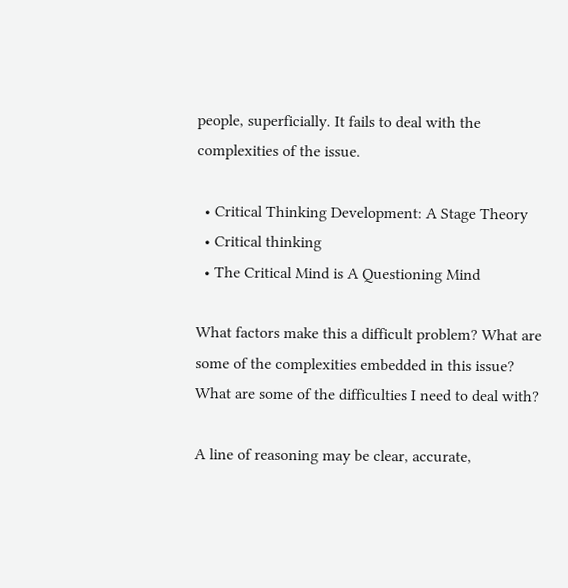people, superficially. It fails to deal with the complexities of the issue.

  • Critical Thinking Development: A Stage Theory
  • Critical thinking
  • The Critical Mind is A Questioning Mind

What factors make this a difficult problem? What are some of the complexities embedded in this issue? What are some of the difficulties I need to deal with?

A line of reasoning may be clear, accurate,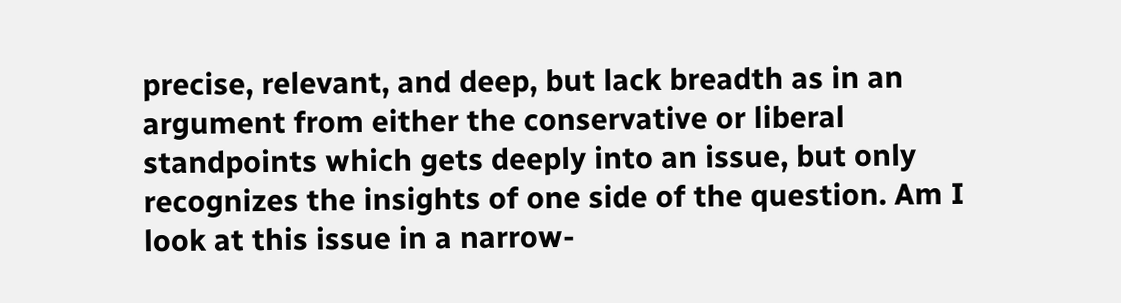precise, relevant, and deep, but lack breadth as in an argument from either the conservative or liberal standpoints which gets deeply into an issue, but only recognizes the insights of one side of the question. Am I look at this issue in a narrow-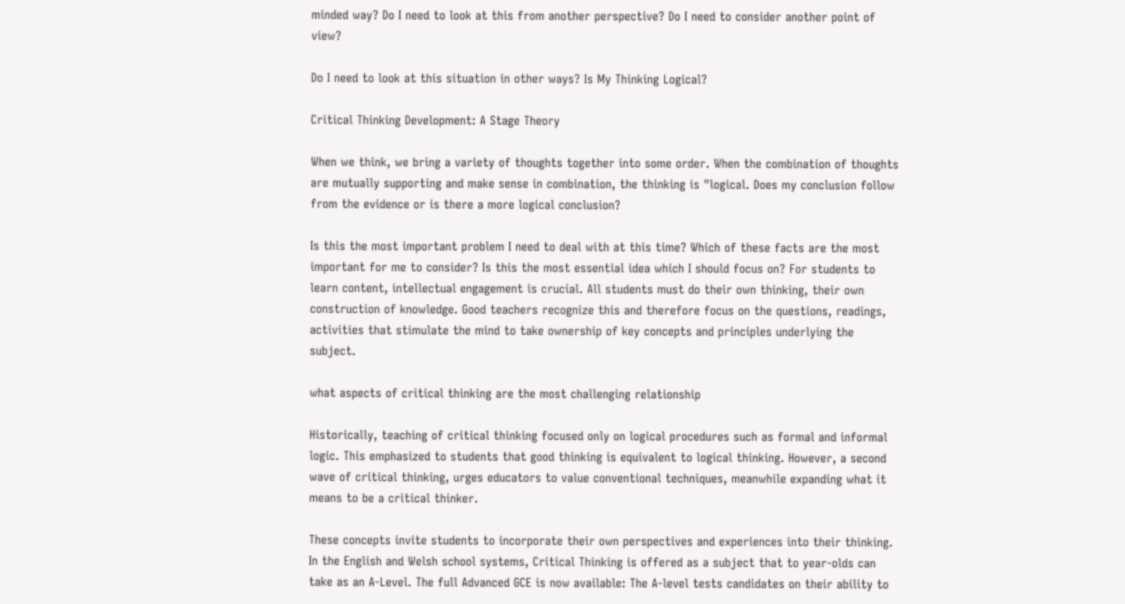minded way? Do I need to look at this from another perspective? Do I need to consider another point of view?

Do I need to look at this situation in other ways? Is My Thinking Logical?

Critical Thinking Development: A Stage Theory

When we think, we bring a variety of thoughts together into some order. When the combination of thoughts are mutually supporting and make sense in combination, the thinking is "logical. Does my conclusion follow from the evidence or is there a more logical conclusion?

Is this the most important problem I need to deal with at this time? Which of these facts are the most important for me to consider? Is this the most essential idea which I should focus on? For students to learn content, intellectual engagement is crucial. All students must do their own thinking, their own construction of knowledge. Good teachers recognize this and therefore focus on the questions, readings, activities that stimulate the mind to take ownership of key concepts and principles underlying the subject.

what aspects of critical thinking are the most challenging relationship

Historically, teaching of critical thinking focused only on logical procedures such as formal and informal logic. This emphasized to students that good thinking is equivalent to logical thinking. However, a second wave of critical thinking, urges educators to value conventional techniques, meanwhile expanding what it means to be a critical thinker.

These concepts invite students to incorporate their own perspectives and experiences into their thinking. In the English and Welsh school systems, Critical Thinking is offered as a subject that to year-olds can take as an A-Level. The full Advanced GCE is now available: The A-level tests candidates on their ability to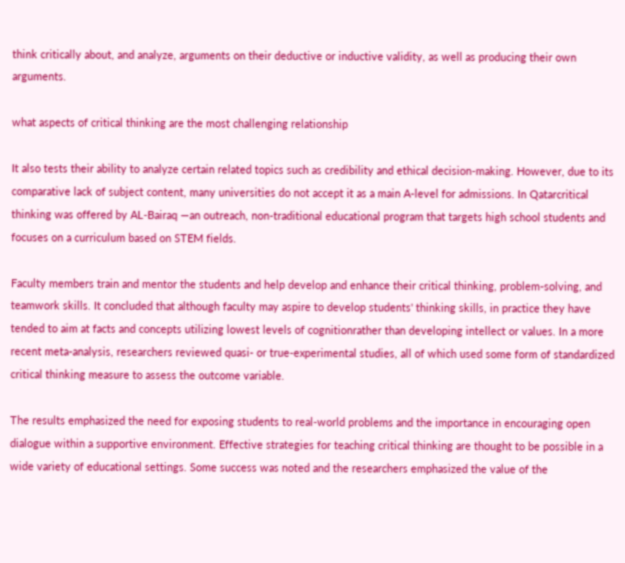think critically about, and analyze, arguments on their deductive or inductive validity, as well as producing their own arguments.

what aspects of critical thinking are the most challenging relationship

It also tests their ability to analyze certain related topics such as credibility and ethical decision-making. However, due to its comparative lack of subject content, many universities do not accept it as a main A-level for admissions. In Qatarcritical thinking was offered by AL-Bairaq —an outreach, non-traditional educational program that targets high school students and focuses on a curriculum based on STEM fields.

Faculty members train and mentor the students and help develop and enhance their critical thinking, problem-solving, and teamwork skills. It concluded that although faculty may aspire to develop students' thinking skills, in practice they have tended to aim at facts and concepts utilizing lowest levels of cognitionrather than developing intellect or values. In a more recent meta-analysis, researchers reviewed quasi- or true-experimental studies, all of which used some form of standardized critical thinking measure to assess the outcome variable.

The results emphasized the need for exposing students to real-world problems and the importance in encouraging open dialogue within a supportive environment. Effective strategies for teaching critical thinking are thought to be possible in a wide variety of educational settings. Some success was noted and the researchers emphasized the value of the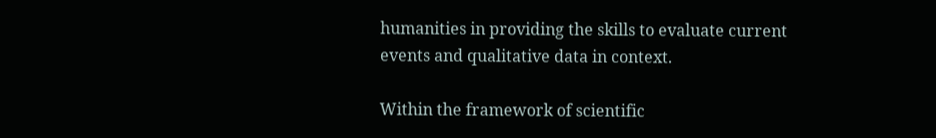humanities in providing the skills to evaluate current events and qualitative data in context.

Within the framework of scientific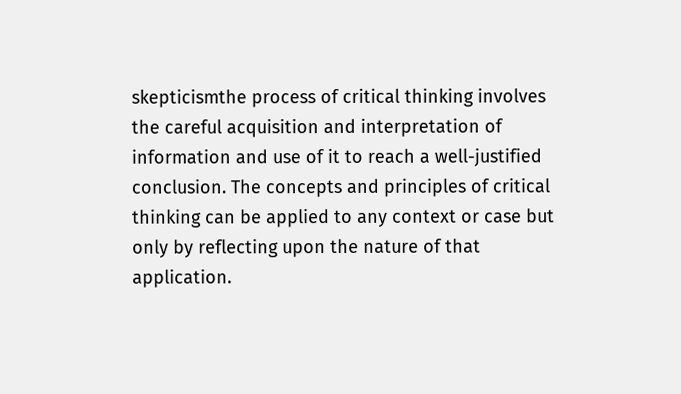skepticismthe process of critical thinking involves the careful acquisition and interpretation of information and use of it to reach a well-justified conclusion. The concepts and principles of critical thinking can be applied to any context or case but only by reflecting upon the nature of that application.